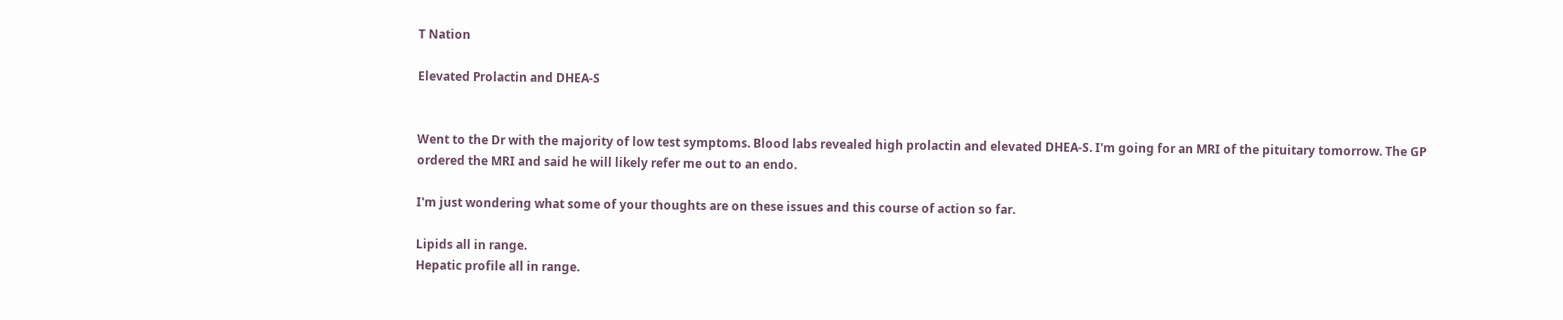T Nation

Elevated Prolactin and DHEA-S


Went to the Dr with the majority of low test symptoms. Blood labs revealed high prolactin and elevated DHEA-S. I'm going for an MRI of the pituitary tomorrow. The GP ordered the MRI and said he will likely refer me out to an endo.

I'm just wondering what some of your thoughts are on these issues and this course of action so far.

Lipids all in range.
Hepatic profile all in range.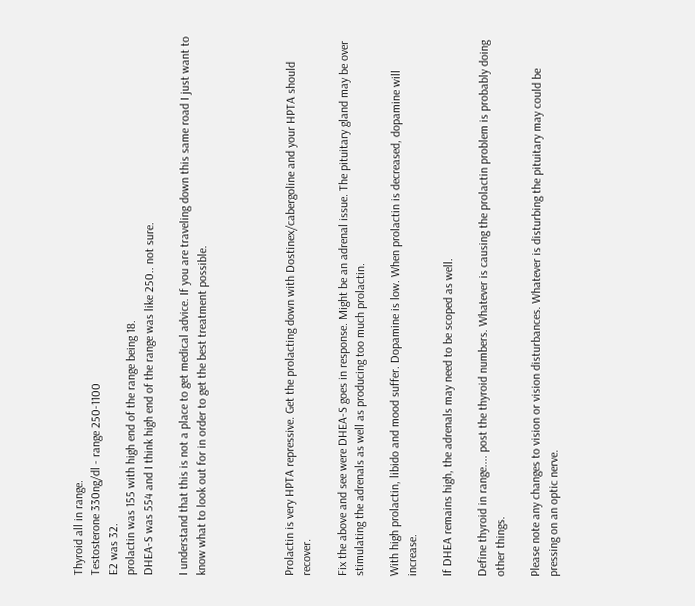Thyroid all in range.
Testosterone 330ng/dl - range 250-1100
E2 was 32.
prolactin was 155 with high end of the range being 18.
DHEA-S was 554 and I think high end of the range was like 250.. not sure.

I understand that this is not a place to get medical advice. If you are traveling down this same road I just want to know what to look out for in order to get the best treatment possible.




Prolactin is very HPTA repressive. Get the prolacting down with Dostinex/cabergoline and your HPTA should recover.

Fix the above and see were DHEA-S goes in response. Might be an adrenal issue. The pituitary gland may be over stimulating the adrenals as well as producing too much prolactin.

With high prolactin, libido and mood suffer. Dopamine is low. When prolactin is decreased, dopamine will increase.

If DHEA remains high, the adrenals may need to be scoped as well.

Define thyroid in range.... post the thyroid numbers. Whatever is causing the prolactin problem is probably doing other things.

Please note any changes to vision or vision disturbances. Whatever is disturbing the pituitary may could be pressing on an optic nerve.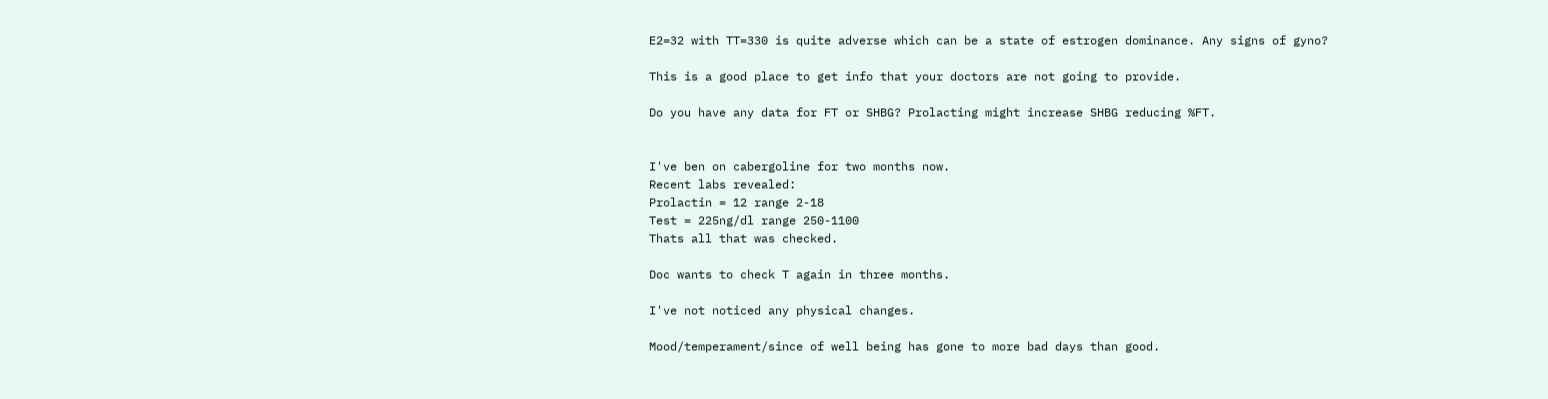E2=32 with TT=330 is quite adverse which can be a state of estrogen dominance. Any signs of gyno?

This is a good place to get info that your doctors are not going to provide.

Do you have any data for FT or SHBG? Prolacting might increase SHBG reducing %FT.


I've ben on cabergoline for two months now.
Recent labs revealed:
Prolactin = 12 range 2-18
Test = 225ng/dl range 250-1100
Thats all that was checked.

Doc wants to check T again in three months.

I've not noticed any physical changes.

Mood/temperament/since of well being has gone to more bad days than good.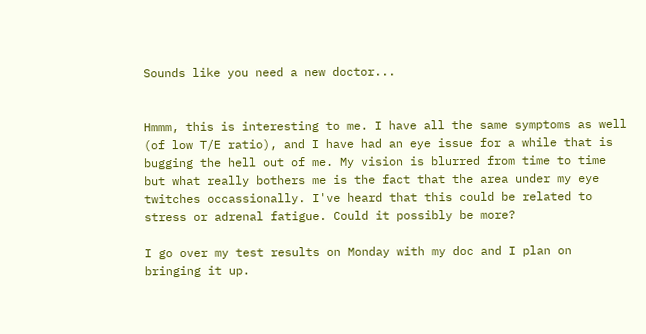Sounds like you need a new doctor...


Hmmm, this is interesting to me. I have all the same symptoms as well (of low T/E ratio), and I have had an eye issue for a while that is bugging the hell out of me. My vision is blurred from time to time but what really bothers me is the fact that the area under my eye twitches occassionally. I've heard that this could be related to stress or adrenal fatigue. Could it possibly be more?

I go over my test results on Monday with my doc and I plan on bringing it up.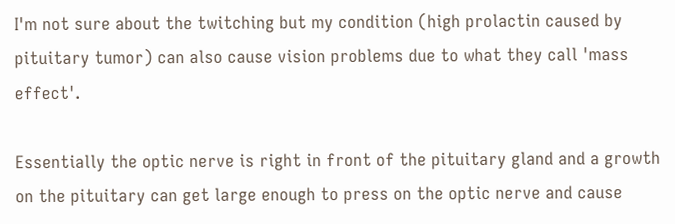I'm not sure about the twitching but my condition (high prolactin caused by pituitary tumor) can also cause vision problems due to what they call 'mass effect'.

Essentially the optic nerve is right in front of the pituitary gland and a growth on the pituitary can get large enough to press on the optic nerve and cause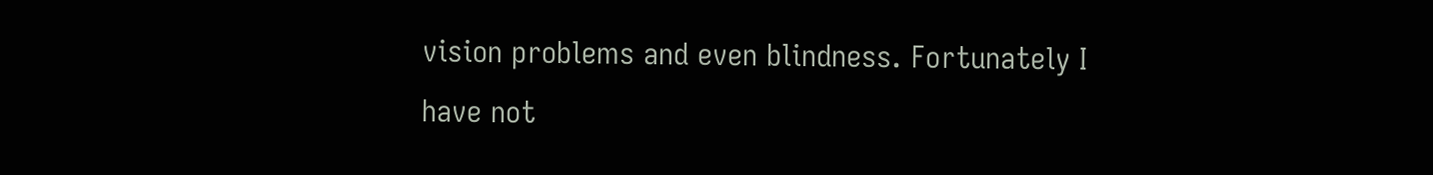vision problems and even blindness. Fortunately I have not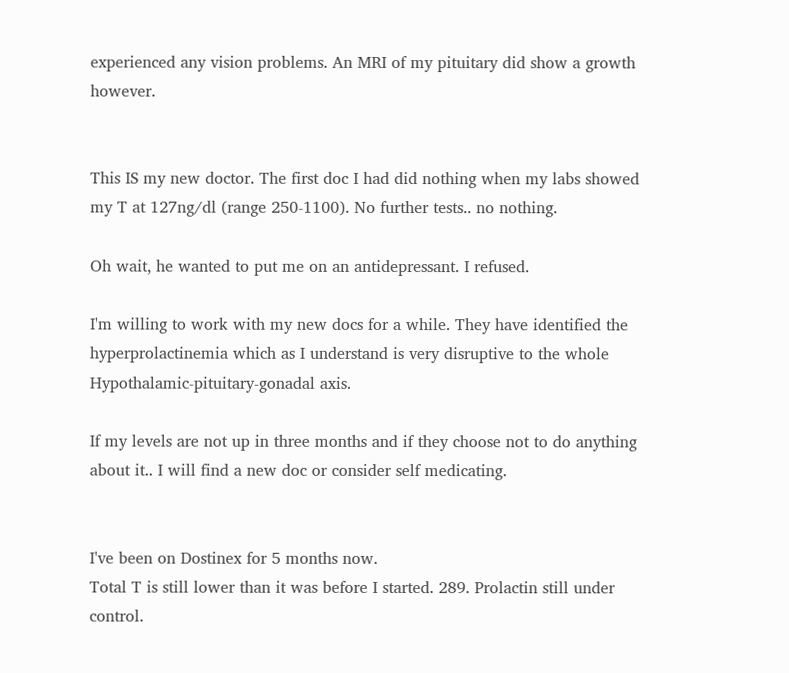experienced any vision problems. An MRI of my pituitary did show a growth however.


This IS my new doctor. The first doc I had did nothing when my labs showed my T at 127ng/dl (range 250-1100). No further tests.. no nothing.

Oh wait, he wanted to put me on an antidepressant. I refused.

I'm willing to work with my new docs for a while. They have identified the hyperprolactinemia which as I understand is very disruptive to the whole Hypothalamic-pituitary-gonadal axis.

If my levels are not up in three months and if they choose not to do anything about it.. I will find a new doc or consider self medicating.


I've been on Dostinex for 5 months now.
Total T is still lower than it was before I started. 289. Prolactin still under control.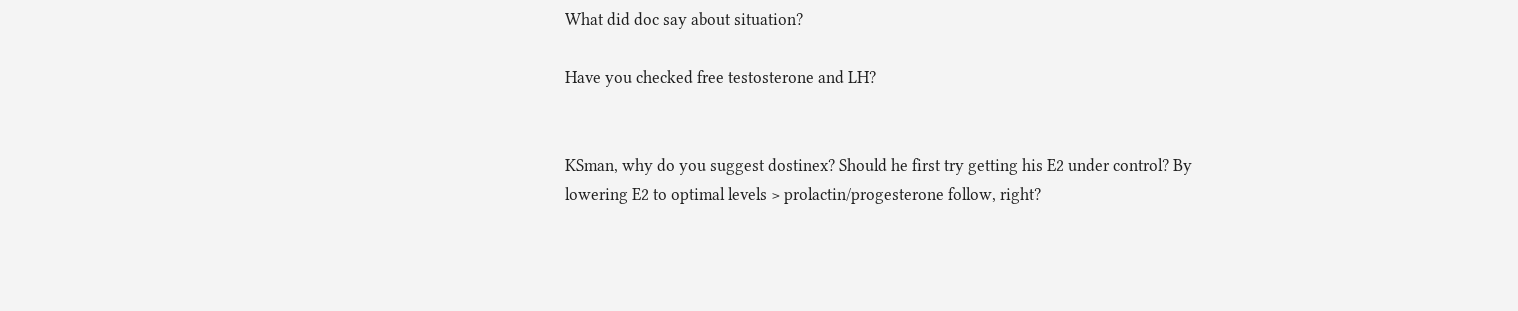What did doc say about situation?

Have you checked free testosterone and LH?


KSman, why do you suggest dostinex? Should he first try getting his E2 under control? By lowering E2 to optimal levels > prolactin/progesterone follow, right?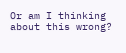Or am I thinking about this wrong?